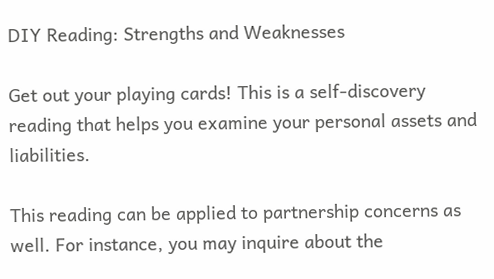DIY Reading: Strengths and Weaknesses

Get out your playing cards! This is a self-discovery reading that helps you examine your personal assets and liabilities.

This reading can be applied to partnership concerns as well. For instance, you may inquire about the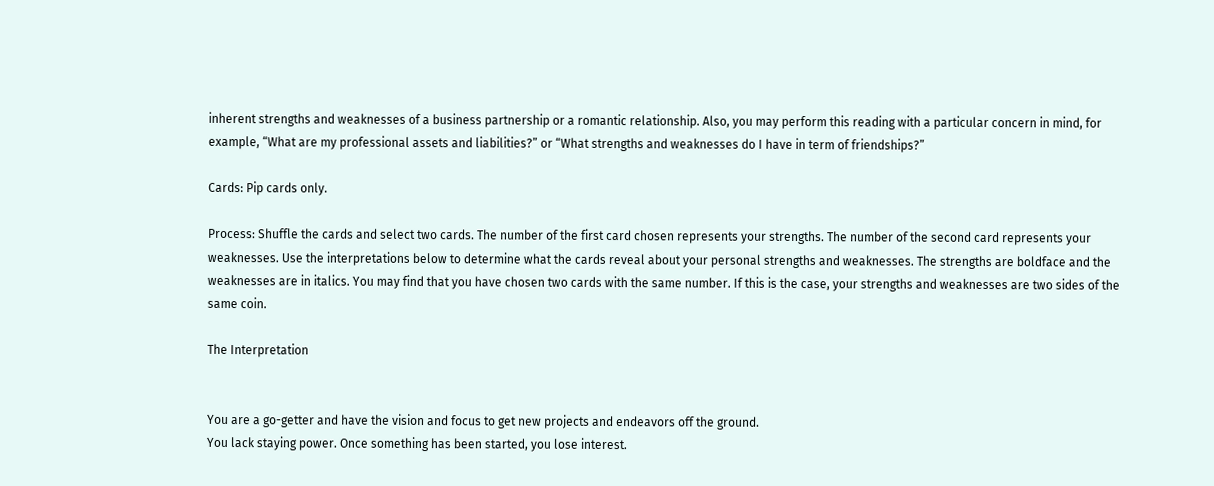inherent strengths and weaknesses of a business partnership or a romantic relationship. Also, you may perform this reading with a particular concern in mind, for example, “What are my professional assets and liabilities?” or “What strengths and weaknesses do I have in term of friendships?”

Cards: Pip cards only.

Process: Shuffle the cards and select two cards. The number of the first card chosen represents your strengths. The number of the second card represents your weaknesses. Use the interpretations below to determine what the cards reveal about your personal strengths and weaknesses. The strengths are boldface and the weaknesses are in italics. You may find that you have chosen two cards with the same number. If this is the case, your strengths and weaknesses are two sides of the same coin.

The Interpretation


You are a go-getter and have the vision and focus to get new projects and endeavors off the ground.
You lack staying power. Once something has been started, you lose interest.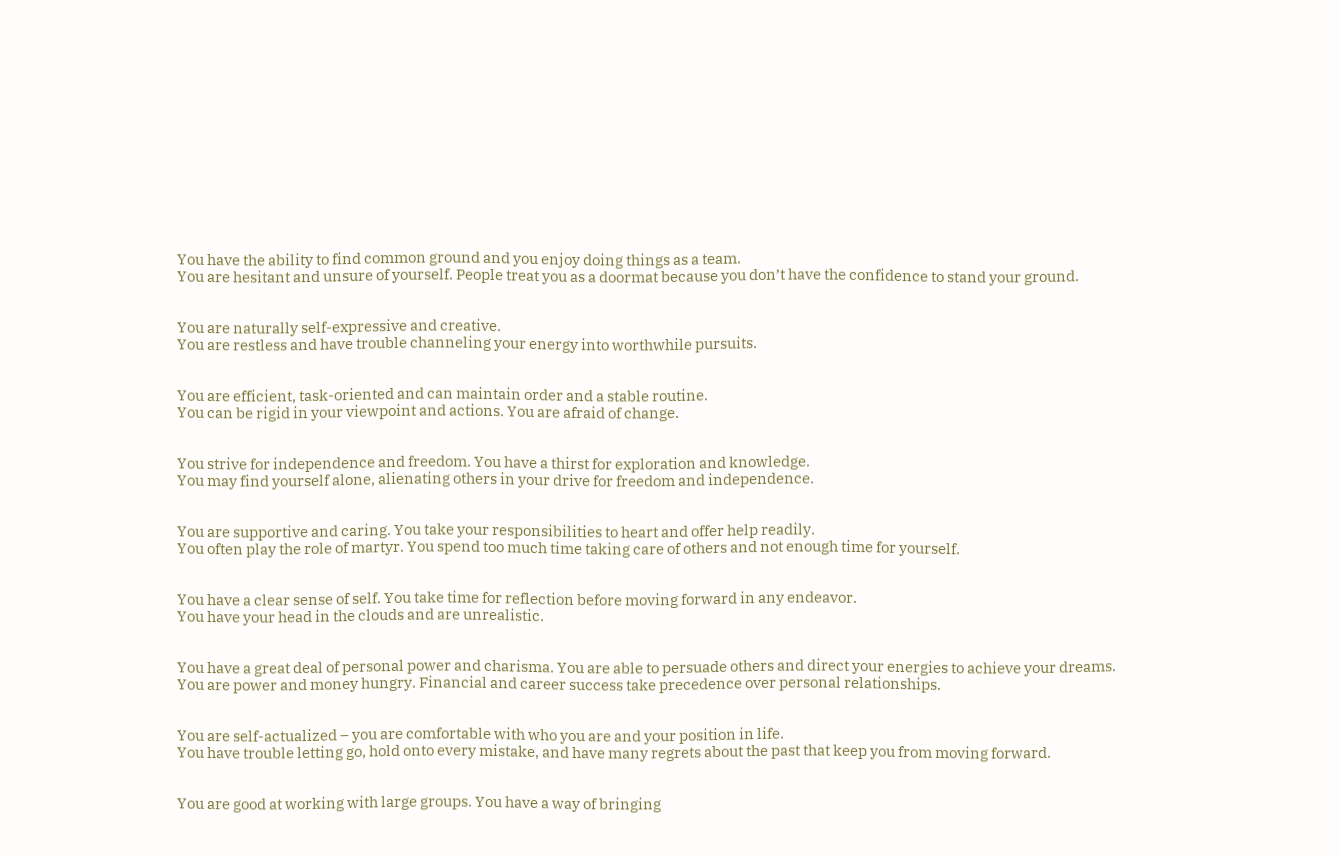You have the ability to find common ground and you enjoy doing things as a team.
You are hesitant and unsure of yourself. People treat you as a doormat because you don’t have the confidence to stand your ground.


You are naturally self-expressive and creative.
You are restless and have trouble channeling your energy into worthwhile pursuits.


You are efficient, task-oriented and can maintain order and a stable routine.
You can be rigid in your viewpoint and actions. You are afraid of change.


You strive for independence and freedom. You have a thirst for exploration and knowledge.
You may find yourself alone, alienating others in your drive for freedom and independence.


You are supportive and caring. You take your responsibilities to heart and offer help readily.
You often play the role of martyr. You spend too much time taking care of others and not enough time for yourself.


You have a clear sense of self. You take time for reflection before moving forward in any endeavor.
You have your head in the clouds and are unrealistic.


You have a great deal of personal power and charisma. You are able to persuade others and direct your energies to achieve your dreams.
You are power and money hungry. Financial and career success take precedence over personal relationships.


You are self-actualized – you are comfortable with who you are and your position in life.
You have trouble letting go, hold onto every mistake, and have many regrets about the past that keep you from moving forward.


You are good at working with large groups. You have a way of bringing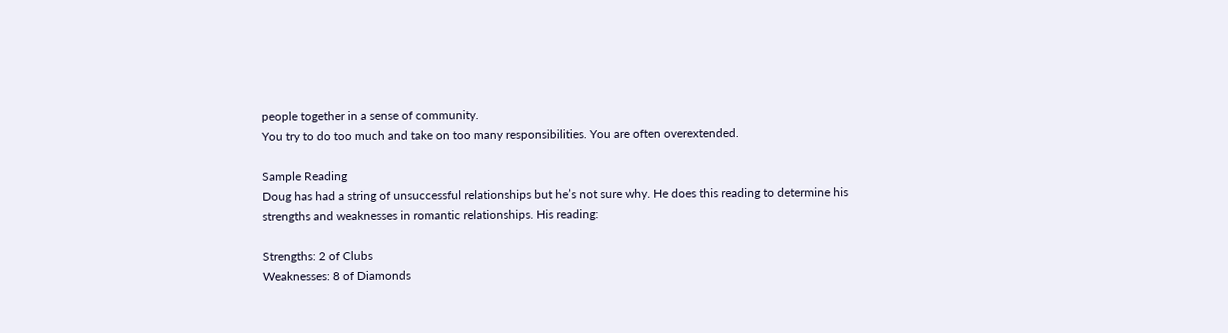people together in a sense of community.
You try to do too much and take on too many responsibilities. You are often overextended.

Sample Reading
Doug has had a string of unsuccessful relationships but he’s not sure why. He does this reading to determine his strengths and weaknesses in romantic relationships. His reading:

Strengths: 2 of Clubs
Weaknesses: 8 of Diamonds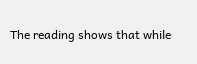The reading shows that while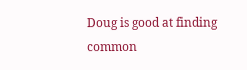Doug is good at finding common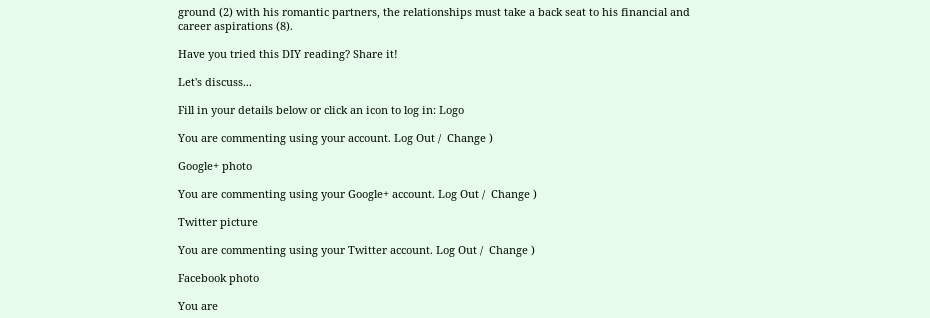ground (2) with his romantic partners, the relationships must take a back seat to his financial and career aspirations (8).

Have you tried this DIY reading? Share it!

Let's discuss...

Fill in your details below or click an icon to log in: Logo

You are commenting using your account. Log Out /  Change )

Google+ photo

You are commenting using your Google+ account. Log Out /  Change )

Twitter picture

You are commenting using your Twitter account. Log Out /  Change )

Facebook photo

You are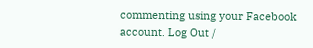commenting using your Facebook account. Log Out /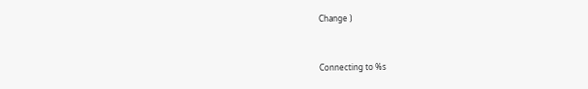Change )


Connecting to %s